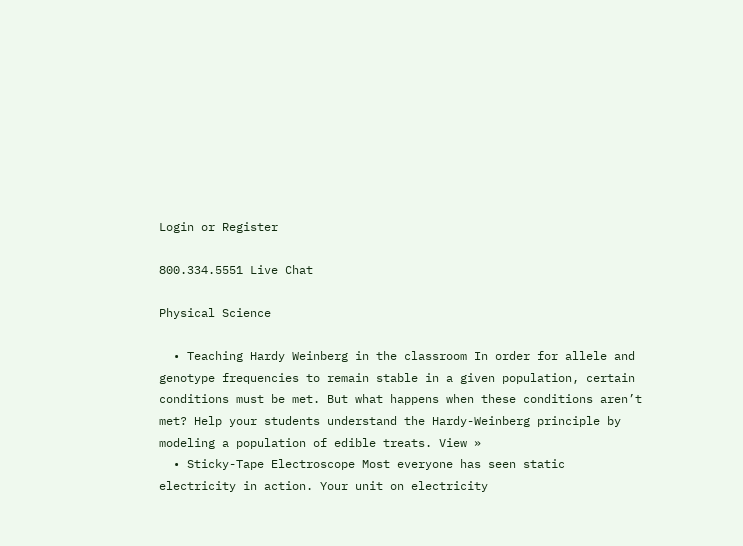Login or Register

800.334.5551 Live Chat

Physical Science

  • Teaching Hardy Weinberg in the classroom In order for allele and genotype frequencies to remain stable in a given population, certain conditions must be met. But what happens when these conditions aren’t met? Help your students understand the Hardy-Weinberg principle by modeling a population of edible treats. View »
  • Sticky-Tape Electroscope Most everyone has seen static electricity in action. Your unit on electricity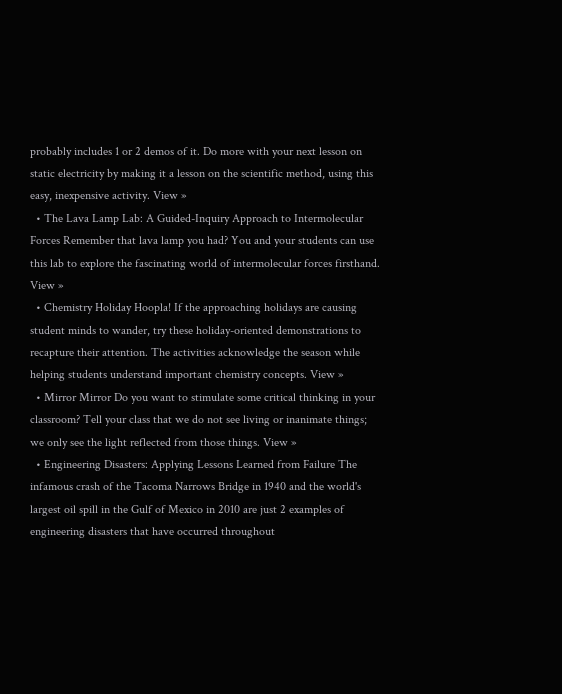probably includes 1 or 2 demos of it. Do more with your next lesson on static electricity by making it a lesson on the scientific method, using this easy, inexpensive activity. View »
  • The Lava Lamp Lab: A Guided-Inquiry Approach to Intermolecular Forces Remember that lava lamp you had? You and your students can use this lab to explore the fascinating world of intermolecular forces firsthand. View »
  • Chemistry Holiday Hoopla! If the approaching holidays are causing student minds to wander, try these holiday-oriented demonstrations to recapture their attention. The activities acknowledge the season while helping students understand important chemistry concepts. View »
  • Mirror Mirror Do you want to stimulate some critical thinking in your classroom? Tell your class that we do not see living or inanimate things; we only see the light reflected from those things. View »
  • Engineering Disasters: Applying Lessons Learned from Failure The infamous crash of the Tacoma Narrows Bridge in 1940 and the world's largest oil spill in the Gulf of Mexico in 2010 are just 2 examples of engineering disasters that have occurred throughout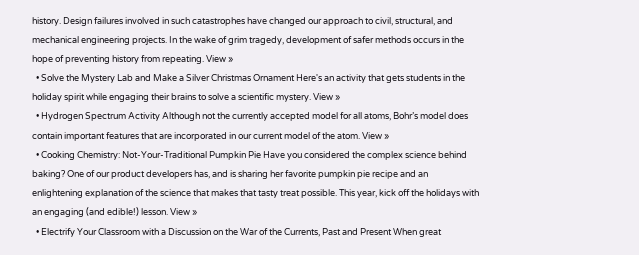history. Design failures involved in such catastrophes have changed our approach to civil, structural, and mechanical engineering projects. In the wake of grim tragedy, development of safer methods occurs in the hope of preventing history from repeating. View »
  • Solve the Mystery Lab and Make a Silver Christmas Ornament Here's an activity that gets students in the holiday spirit while engaging their brains to solve a scientific mystery. View »
  • Hydrogen Spectrum Activity Although not the currently accepted model for all atoms, Bohr’s model does contain important features that are incorporated in our current model of the atom. View »
  • Cooking Chemistry: Not-Your-Traditional Pumpkin Pie Have you considered the complex science behind baking? One of our product developers has, and is sharing her favorite pumpkin pie recipe and an enlightening explanation of the science that makes that tasty treat possible. This year, kick off the holidays with an engaging (and edible!) lesson. View »
  • Electrify Your Classroom with a Discussion on the War of the Currents, Past and Present When great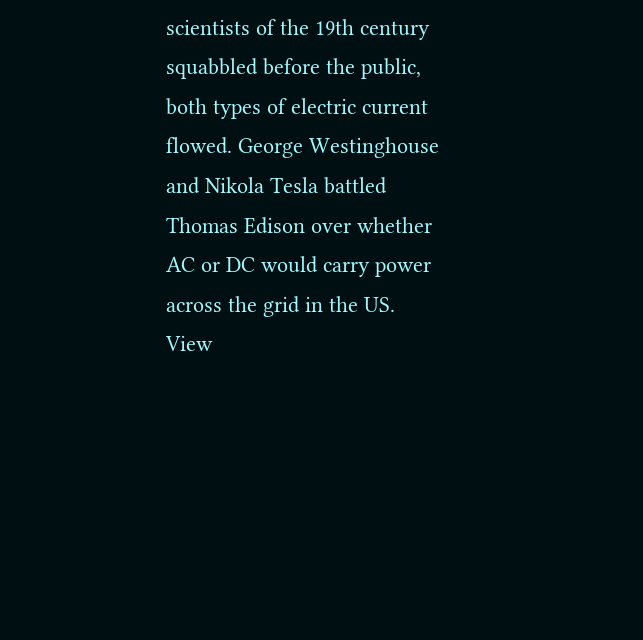scientists of the 19th century squabbled before the public, both types of electric current flowed. George Westinghouse and Nikola Tesla battled Thomas Edison over whether AC or DC would carry power across the grid in the US. View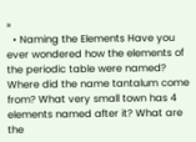»
  • Naming the Elements Have you ever wondered how the elements of the periodic table were named? Where did the name tantalum come from? What very small town has 4 elements named after it? What are the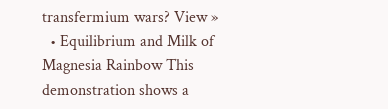transfermium wars? View »
  • Equilibrium and Milk of Magnesia Rainbow This demonstration shows a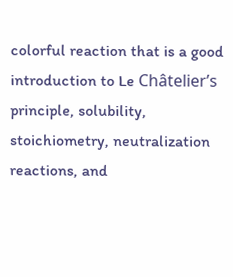colorful reaction that is a good introduction to Le Châtelier’s principle, solubility, stoichiometry, neutralization reactions, and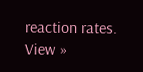reaction rates. View »